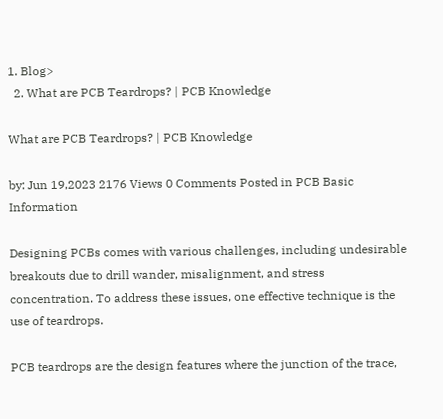1. Blog>
  2. What are PCB Teardrops? | PCB Knowledge

What are PCB Teardrops? | PCB Knowledge

by: Jun 19,2023 2176 Views 0 Comments Posted in PCB Basic Information

Designing PCBs comes with various challenges, including undesirable breakouts due to drill wander, misalignment, and stress concentration. To address these issues, one effective technique is the use of teardrops.

PCB teardrops are the design features where the junction of the trace,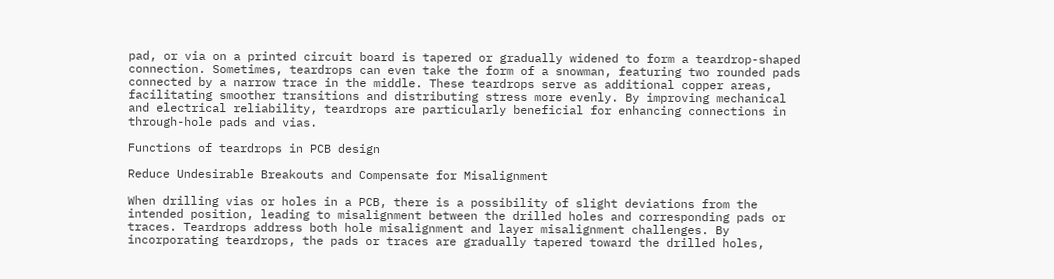pad, or via on a printed circuit board is tapered or gradually widened to form a teardrop-shaped connection. Sometimes, teardrops can even take the form of a snowman, featuring two rounded pads connected by a narrow trace in the middle. These teardrops serve as additional copper areas, facilitating smoother transitions and distributing stress more evenly. By improving mechanical and electrical reliability, teardrops are particularly beneficial for enhancing connections in through-hole pads and vias.

Functions of teardrops in PCB design

Reduce Undesirable Breakouts and Compensate for Misalignment

When drilling vias or holes in a PCB, there is a possibility of slight deviations from the intended position, leading to misalignment between the drilled holes and corresponding pads or traces. Teardrops address both hole misalignment and layer misalignment challenges. By incorporating teardrops, the pads or traces are gradually tapered toward the drilled holes,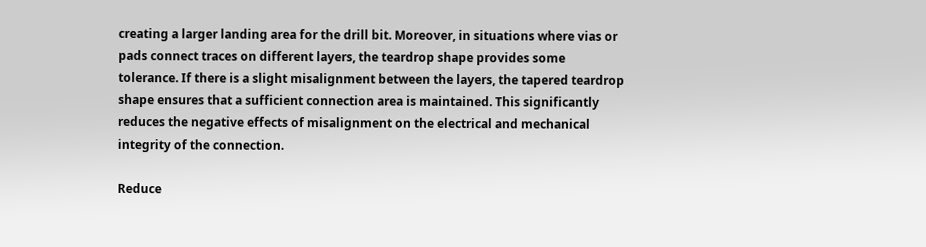creating a larger landing area for the drill bit. Moreover, in situations where vias or pads connect traces on different layers, the teardrop shape provides some tolerance. If there is a slight misalignment between the layers, the tapered teardrop shape ensures that a sufficient connection area is maintained. This significantly reduces the negative effects of misalignment on the electrical and mechanical integrity of the connection.

Reduce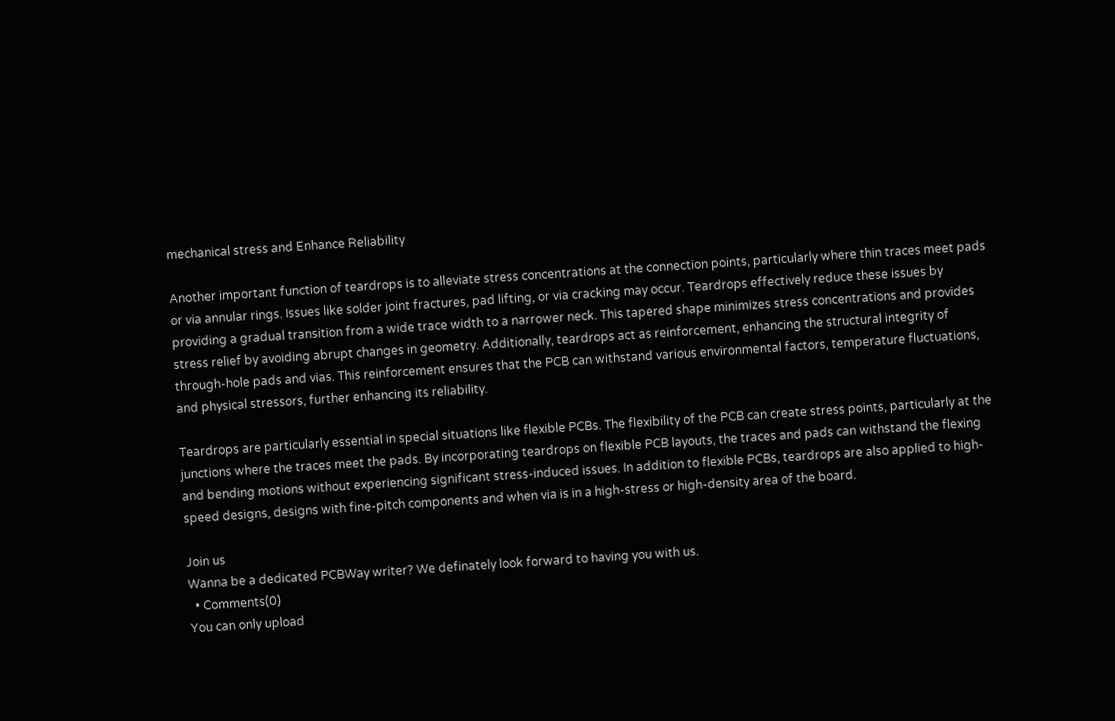mechanical stress and Enhance Reliability

Another important function of teardrops is to alleviate stress concentrations at the connection points, particularly where thin traces meet pads or via annular rings. Issues like solder joint fractures, pad lifting, or via cracking may occur. Teardrops effectively reduce these issues by providing a gradual transition from a wide trace width to a narrower neck. This tapered shape minimizes stress concentrations and provides stress relief by avoiding abrupt changes in geometry. Additionally, teardrops act as reinforcement, enhancing the structural integrity of through-hole pads and vias. This reinforcement ensures that the PCB can withstand various environmental factors, temperature fluctuations, and physical stressors, further enhancing its reliability.

Teardrops are particularly essential in special situations like flexible PCBs. The flexibility of the PCB can create stress points, particularly at the junctions where the traces meet the pads. By incorporating teardrops on flexible PCB layouts, the traces and pads can withstand the flexing and bending motions without experiencing significant stress-induced issues. In addition to flexible PCBs, teardrops are also applied to high-speed designs, designs with fine-pitch components and when via is in a high-stress or high-density area of the board.

Join us
Wanna be a dedicated PCBWay writer? We definately look forward to having you with us.
  • Comments(0)
You can only upload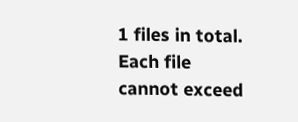1 files in total. Each file cannot exceed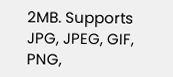2MB. Supports JPG, JPEG, GIF, PNG,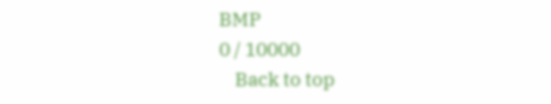BMP
0 / 10000
    Back to top